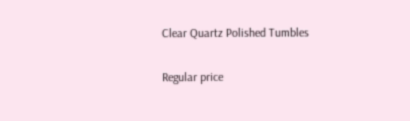Clear Quartz Polished Tumbles

Regular price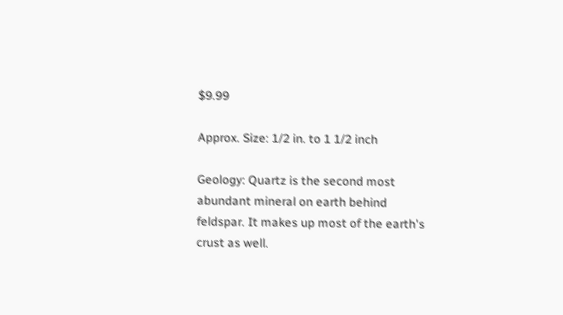$9.99

Approx. Size: 1/2 in. to 1 1/2 inch

Geology: Quartz is the second most abundant mineral on earth behind feldspar. It makes up most of the earth's crust as well.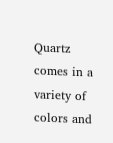Quartz comes in a variety of colors and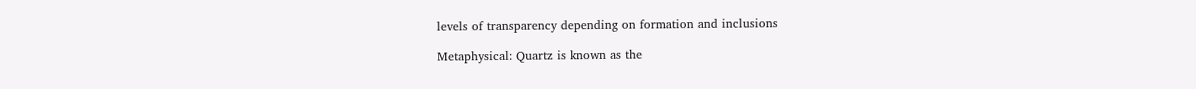levels of transparency depending on formation and inclusions

Metaphysical: Quartz is known as the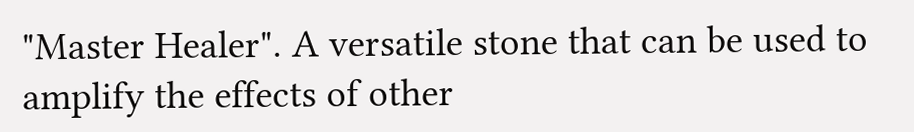"Master Healer". A versatile stone that can be used to amplify the effects of other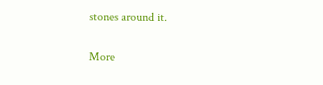stones around it.

More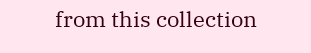from this collection